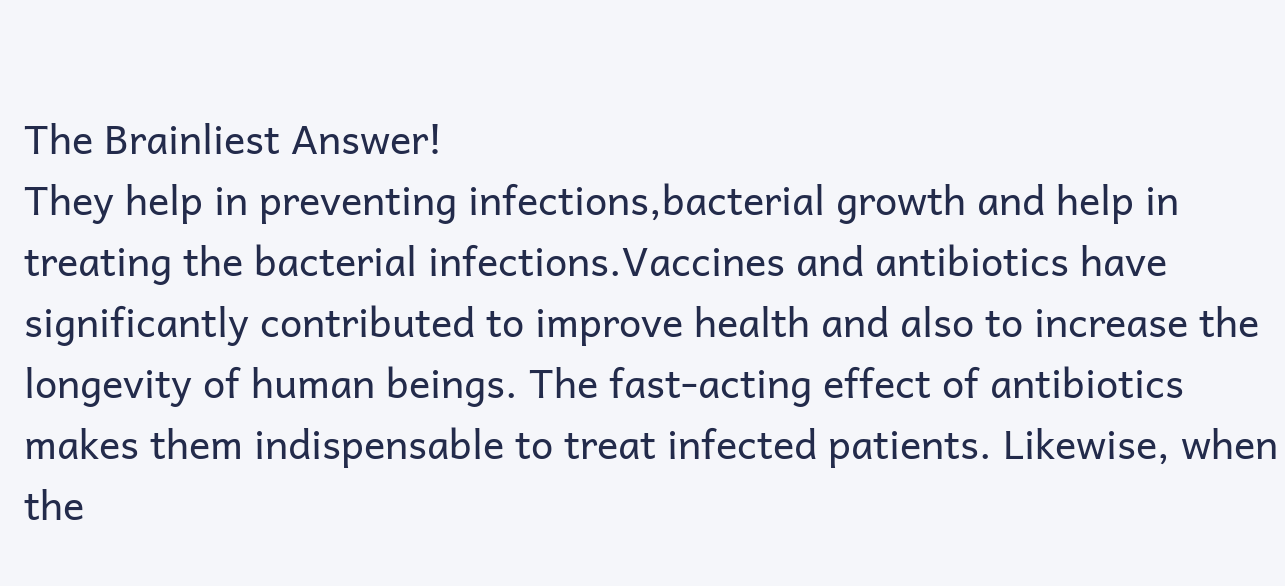The Brainliest Answer!
They help in preventing infections,bacterial growth and help in treating the bacterial infections.Vaccines and antibiotics have significantly contributed to improve health and also to increase the longevity of human beings. The fast-acting effect of antibiotics makes them indispensable to treat infected patients. Likewise, when the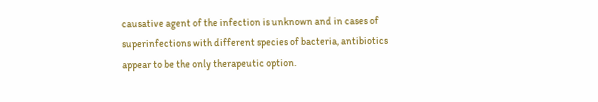causative agent of the infection is unknown and in cases of superinfections with different species of bacteria, antibiotics appear to be the only therapeutic option.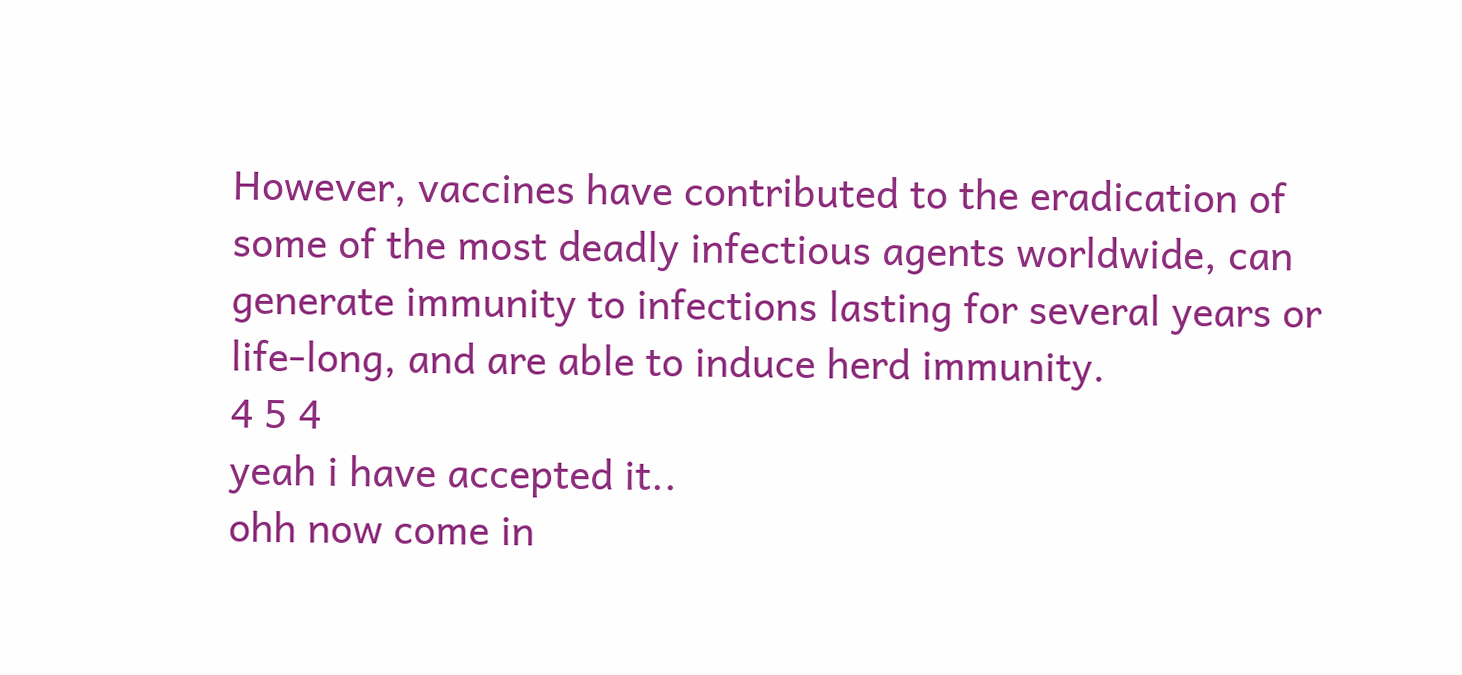However, vaccines have contributed to the eradication of some of the most deadly infectious agents worldwide, can generate immunity to infections lasting for several years or life-long, and are able to induce herd immunity.
4 5 4
yeah i have accepted it..
ohh now come in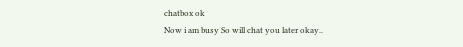chatbox ok
Now i am busy So will chat you later okay..